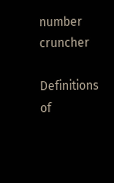number cruncher

Definitions of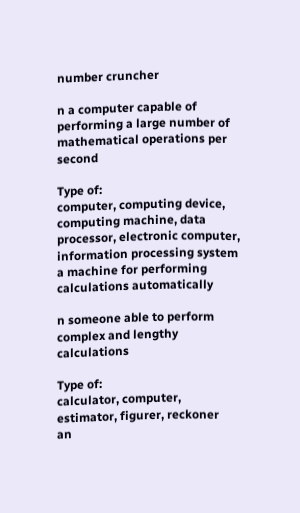number cruncher

n a computer capable of performing a large number of mathematical operations per second

Type of:
computer, computing device, computing machine, data processor, electronic computer, information processing system
a machine for performing calculations automatically

n someone able to perform complex and lengthy calculations

Type of:
calculator, computer, estimator, figurer, reckoner
an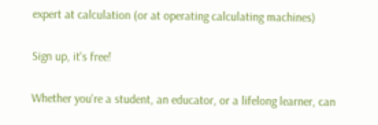expert at calculation (or at operating calculating machines)

Sign up, it's free!

Whether you're a student, an educator, or a lifelong learner, can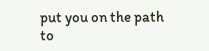put you on the path to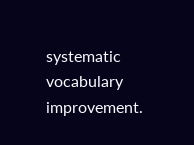systematic vocabulary improvement.